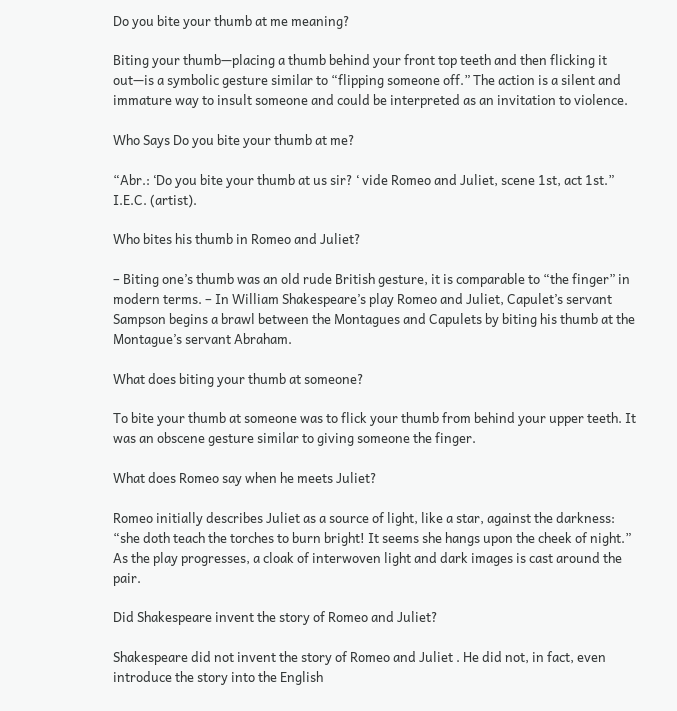Do you bite your thumb at me meaning?

Biting your thumb—placing a thumb behind your front top teeth and then flicking it out—is a symbolic gesture similar to “flipping someone off.” The action is a silent and immature way to insult someone and could be interpreted as an invitation to violence.

Who Says Do you bite your thumb at me?

“Abr.: ‘Do you bite your thumb at us sir? ‘ vide Romeo and Juliet, scene 1st, act 1st.” I.E.C. (artist).

Who bites his thumb in Romeo and Juliet?

– Biting one’s thumb was an old rude British gesture, it is comparable to “the finger” in modern terms. – In William Shakespeare’s play Romeo and Juliet, Capulet’s servant Sampson begins a brawl between the Montagues and Capulets by biting his thumb at the Montague’s servant Abraham.

What does biting your thumb at someone?

To bite your thumb at someone was to flick your thumb from behind your upper teeth. It was an obscene gesture similar to giving someone the finger.

What does Romeo say when he meets Juliet?

Romeo initially describes Juliet as a source of light, like a star, against the darkness: “she doth teach the torches to burn bright! It seems she hangs upon the cheek of night.” As the play progresses, a cloak of interwoven light and dark images is cast around the pair.

Did Shakespeare invent the story of Romeo and Juliet?

Shakespeare did not invent the story of Romeo and Juliet . He did not, in fact, even introduce the story into the English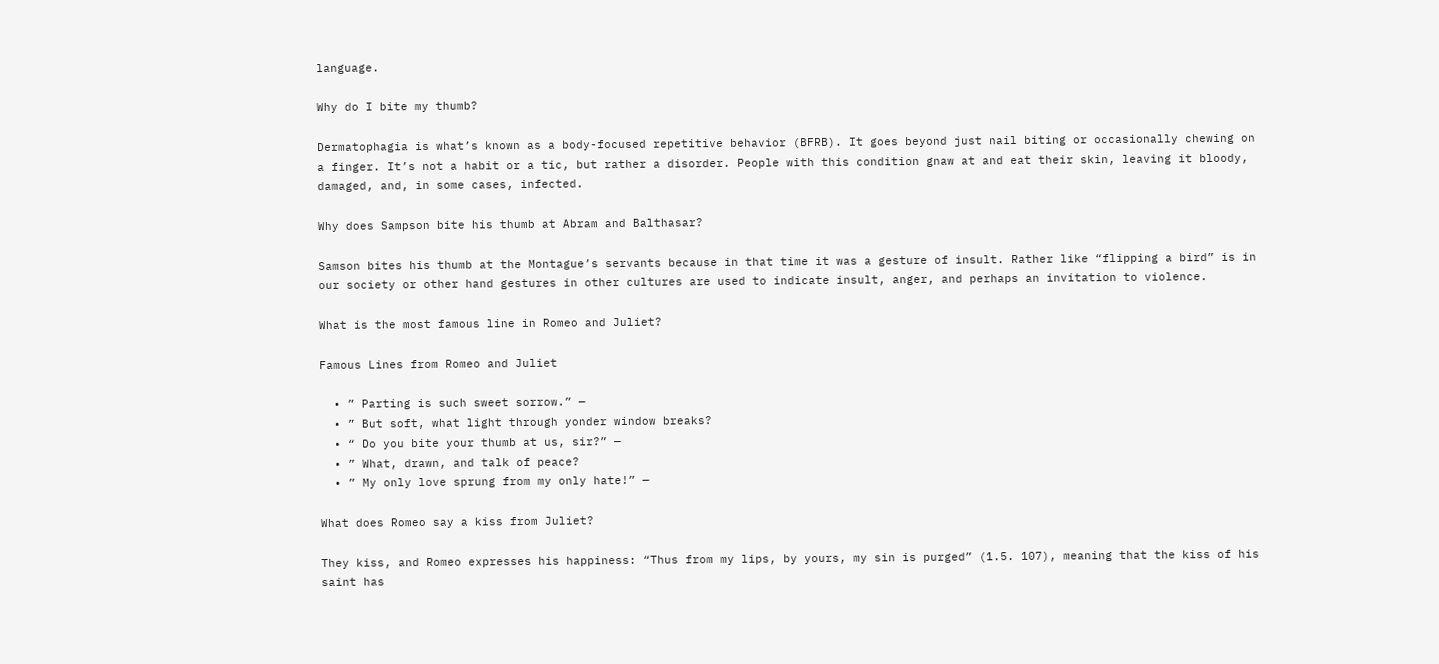language.

Why do I bite my thumb?

Dermatophagia is what’s known as a body-focused repetitive behavior (BFRB). It goes beyond just nail biting or occasionally chewing on a finger. It’s not a habit or a tic, but rather a disorder. People with this condition gnaw at and eat their skin, leaving it bloody, damaged, and, in some cases, infected.

Why does Sampson bite his thumb at Abram and Balthasar?

Samson bites his thumb at the Montague’s servants because in that time it was a gesture of insult. Rather like “flipping a bird” is in our society or other hand gestures in other cultures are used to indicate insult, anger, and perhaps an invitation to violence.

What is the most famous line in Romeo and Juliet?

Famous Lines from Romeo and Juliet

  • ” Parting is such sweet sorrow.” —
  • ” But soft, what light through yonder window breaks?
  • “ Do you bite your thumb at us, sir?” —
  • ” What, drawn, and talk of peace?
  • ” My only love sprung from my only hate!” —

What does Romeo say a kiss from Juliet?

They kiss, and Romeo expresses his happiness: “Thus from my lips, by yours, my sin is purged” (1.5. 107), meaning that the kiss of his saint has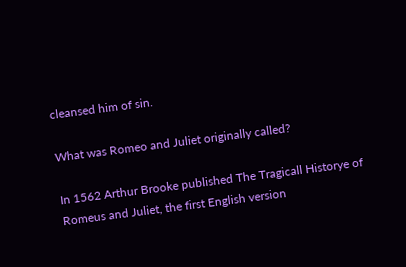cleansed him of sin.

What was Romeo and Juliet originally called?

In 1562 Arthur Brooke published The Tragicall Historye of Romeus and Juliet, the first English version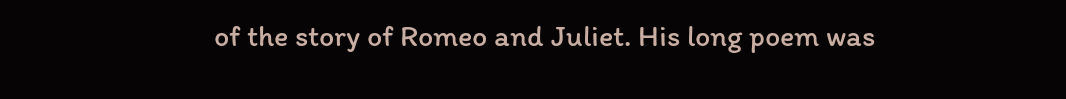of the story of Romeo and Juliet. His long poem was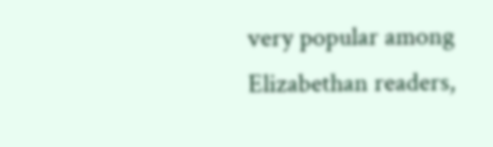very popular among Elizabethan readers,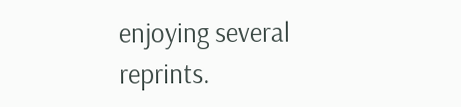enjoying several reprints.